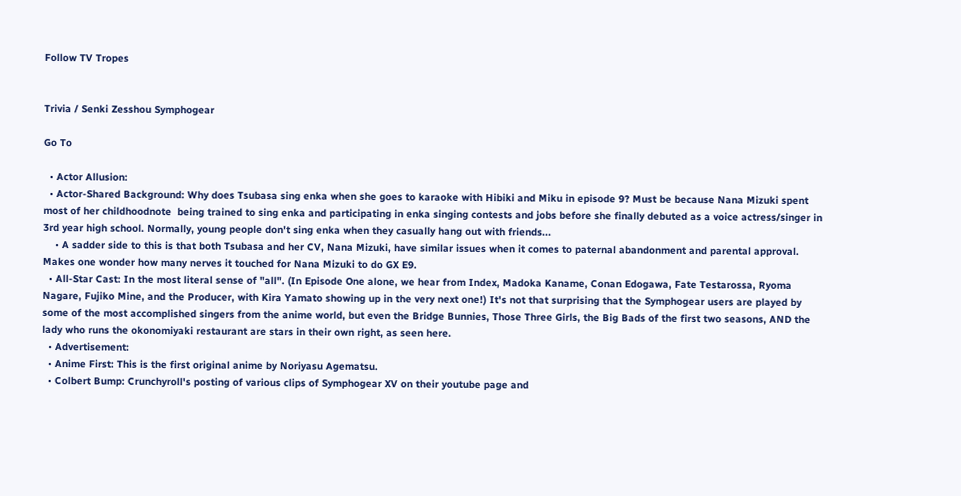Follow TV Tropes


Trivia / Senki Zesshou Symphogear

Go To

  • Actor Allusion:
  • Actor-Shared Background: Why does Tsubasa sing enka when she goes to karaoke with Hibiki and Miku in episode 9? Must be because Nana Mizuki spent most of her childhoodnote  being trained to sing enka and participating in enka singing contests and jobs before she finally debuted as a voice actress/singer in 3rd year high school. Normally, young people don't sing enka when they casually hang out with friends...
    • A sadder side to this is that both Tsubasa and her CV, Nana Mizuki, have similar issues when it comes to paternal abandonment and parental approval. Makes one wonder how many nerves it touched for Nana Mizuki to do GX E9.
  • All-Star Cast: In the most literal sense of "all". (In Episode One alone, we hear from Index, Madoka Kaname, Conan Edogawa, Fate Testarossa, Ryoma Nagare, Fujiko Mine, and the Producer, with Kira Yamato showing up in the very next one!) It's not that surprising that the Symphogear users are played by some of the most accomplished singers from the anime world, but even the Bridge Bunnies, Those Three Girls, the Big Bads of the first two seasons, AND the lady who runs the okonomiyaki restaurant are stars in their own right, as seen here.
  • Advertisement:
  • Anime First: This is the first original anime by Noriyasu Agematsu.
  • Colbert Bump: Crunchyroll's posting of various clips of Symphogear XV on their youtube page and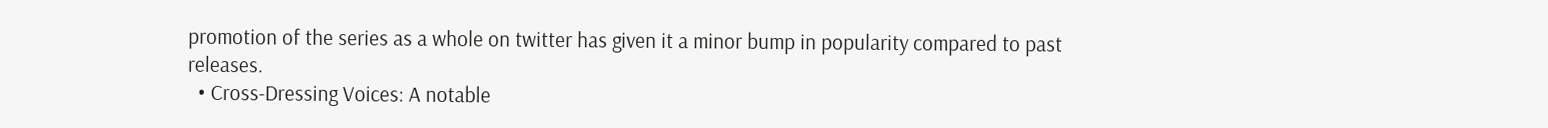promotion of the series as a whole on twitter has given it a minor bump in popularity compared to past releases.
  • Cross-Dressing Voices: A notable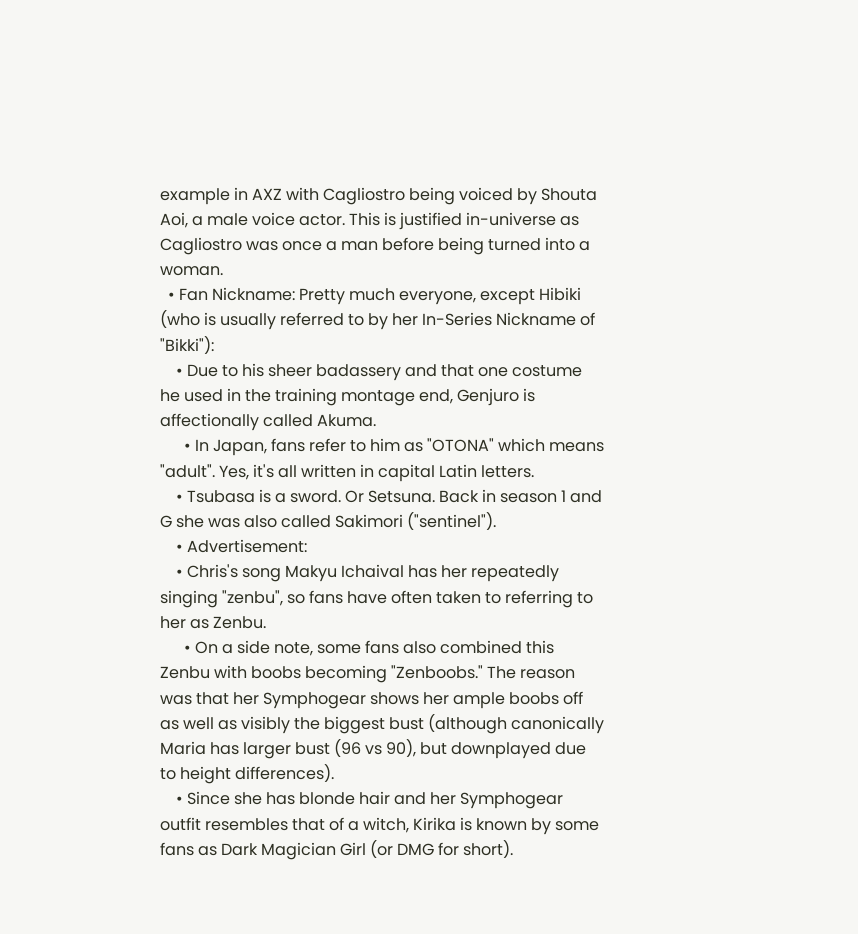example in AXZ with Cagliostro being voiced by Shouta Aoi, a male voice actor. This is justified in-universe as Cagliostro was once a man before being turned into a woman.
  • Fan Nickname: Pretty much everyone, except Hibiki (who is usually referred to by her In-Series Nickname of "Bikki"):
    • Due to his sheer badassery and that one costume he used in the training montage end, Genjuro is affectionally called Akuma.
      • In Japan, fans refer to him as "OTONA" which means "adult". Yes, it's all written in capital Latin letters.
    • Tsubasa is a sword. Or Setsuna. Back in season 1 and G she was also called Sakimori ("sentinel").
    • Advertisement:
    • Chris's song Makyu Ichaival has her repeatedly singing "zenbu", so fans have often taken to referring to her as Zenbu.
      • On a side note, some fans also combined this Zenbu with boobs becoming "Zenboobs." The reason was that her Symphogear shows her ample boobs off as well as visibly the biggest bust (although canonically Maria has larger bust (96 vs 90), but downplayed due to height differences).
    • Since she has blonde hair and her Symphogear outfit resembles that of a witch, Kirika is known by some fans as Dark Magician Girl (or DMG for short).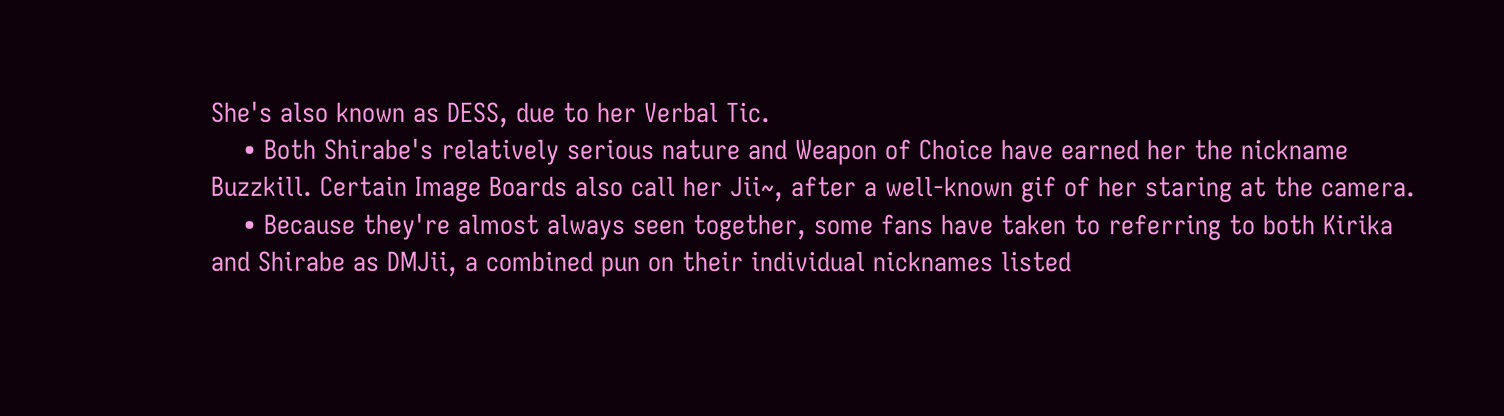She's also known as DESS, due to her Verbal Tic.
    • Both Shirabe's relatively serious nature and Weapon of Choice have earned her the nickname Buzzkill. Certain Image Boards also call her Jii~, after a well-known gif of her staring at the camera.
    • Because they're almost always seen together, some fans have taken to referring to both Kirika and Shirabe as DMJii, a combined pun on their individual nicknames listed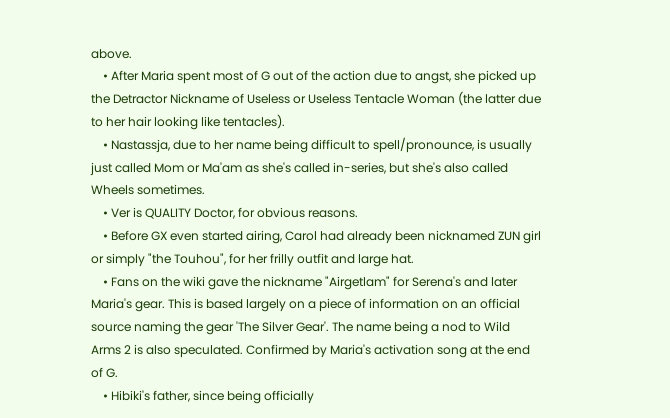above.
    • After Maria spent most of G out of the action due to angst, she picked up the Detractor Nickname of Useless or Useless Tentacle Woman (the latter due to her hair looking like tentacles).
    • Nastassja, due to her name being difficult to spell/pronounce, is usually just called Mom or Ma'am as she's called in-series, but she's also called Wheels sometimes.
    • Ver is QUALITY Doctor, for obvious reasons.
    • Before GX even started airing, Carol had already been nicknamed ZUN girl or simply "the Touhou", for her frilly outfit and large hat.
    • Fans on the wiki gave the nickname "Airgetlam" for Serena's and later Maria's gear. This is based largely on a piece of information on an official source naming the gear 'The Silver Gear'. The name being a nod to Wild Arms 2 is also speculated. Confirmed by Maria's activation song at the end of G.
    • Hibiki's father, since being officially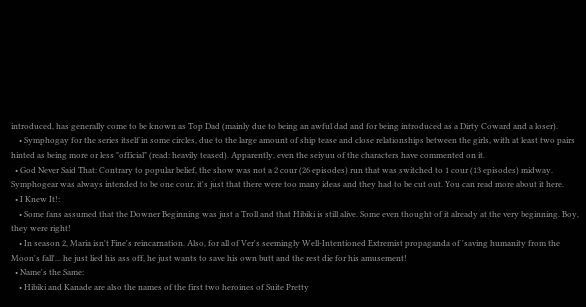introduced, has generally come to be known as Top Dad (mainly due to being an awful dad and for being introduced as a Dirty Coward and a loser).
    • Symphogay for the series itself in some circles, due to the large amount of ship tease and close relationships between the girls, with at least two pairs hinted as being more or less "official" (read: heavily teased). Apparently, even the seiyuu of the characters have commented on it.
  • God Never Said That: Contrary to popular belief, the show was not a 2 cour (26 episodes) run that was switched to 1 cour (13 episodes) midway. Symphogear was always intended to be one cour, it's just that there were too many ideas and they had to be cut out. You can read more about it here.
  • I Knew It!:
    • Some fans assumed that the Downer Beginning was just a Troll and that Hibiki is still alive. Some even thought of it already at the very beginning. Boy, they were right!
    • In season 2, Maria isn't Fine's reincarnation. Also, for all of Ver's seemingly Well-Intentioned Extremist propaganda of 'saving humanity from the Moon's fall'... he just lied his ass off, he just wants to save his own butt and the rest die for his amusement!
  • Name's the Same:
    • Hibiki and Kanade are also the names of the first two heroines of Suite Pretty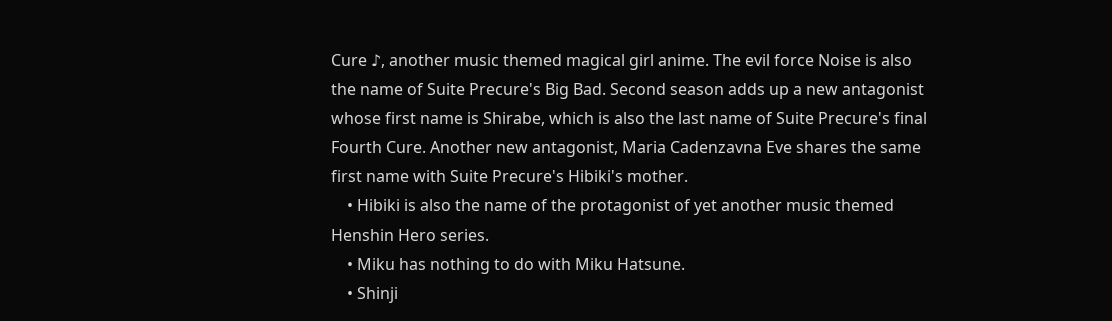Cure ♪, another music themed magical girl anime. The evil force Noise is also the name of Suite Precure's Big Bad. Second season adds up a new antagonist whose first name is Shirabe, which is also the last name of Suite Precure's final Fourth Cure. Another new antagonist, Maria Cadenzavna Eve shares the same first name with Suite Precure's Hibiki's mother.
    • Hibiki is also the name of the protagonist of yet another music themed Henshin Hero series.
    • Miku has nothing to do with Miku Hatsune.
    • Shinji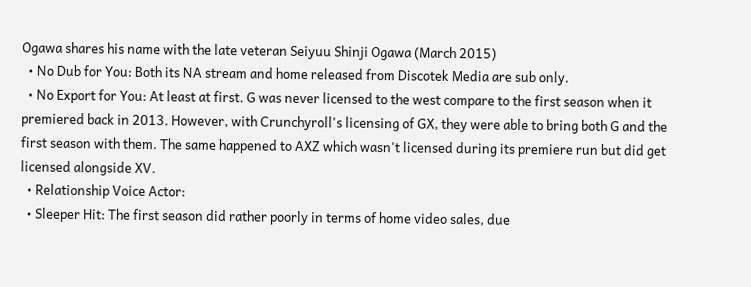Ogawa shares his name with the late veteran Seiyuu Shinji Ogawa (March 2015)
  • No Dub for You: Both its NA stream and home released from Discotek Media are sub only.
  • No Export for You: At least at first. G was never licensed to the west compare to the first season when it premiered back in 2013. However, with Crunchyroll's licensing of GX, they were able to bring both G and the first season with them. The same happened to AXZ which wasn't licensed during its premiere run but did get licensed alongside XV.
  • Relationship Voice Actor:
  • Sleeper Hit: The first season did rather poorly in terms of home video sales, due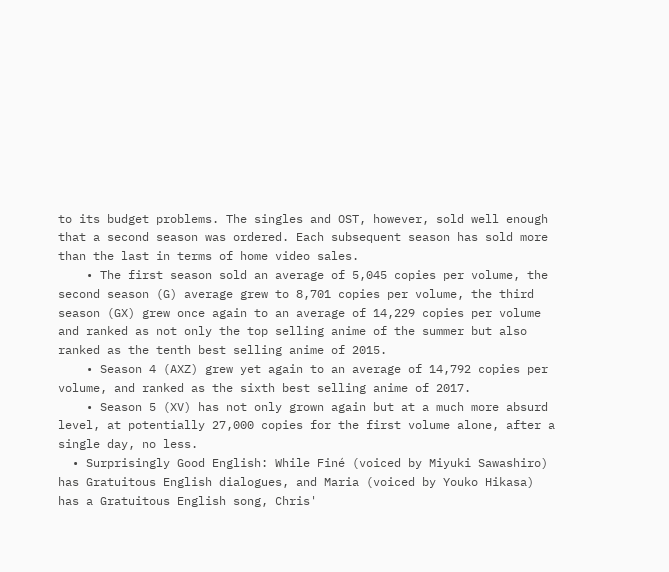to its budget problems. The singles and OST, however, sold well enough that a second season was ordered. Each subsequent season has sold more than the last in terms of home video sales.
    • The first season sold an average of 5,045 copies per volume, the second season (G) average grew to 8,701 copies per volume, the third season (GX) grew once again to an average of 14,229 copies per volume and ranked as not only the top selling anime of the summer but also ranked as the tenth best selling anime of 2015.
    • Season 4 (AXZ) grew yet again to an average of 14,792 copies per volume, and ranked as the sixth best selling anime of 2017.
    • Season 5 (XV) has not only grown again but at a much more absurd level, at potentially 27,000 copies for the first volume alone, after a single day, no less.
  • Surprisingly Good English: While Finé (voiced by Miyuki Sawashiro) has Gratuitous English dialogues, and Maria (voiced by Youko Hikasa) has a Gratuitous English song, Chris'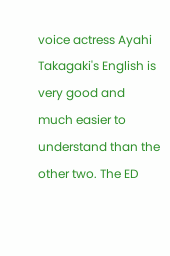voice actress Ayahi Takagaki's English is very good and much easier to understand than the other two. The ED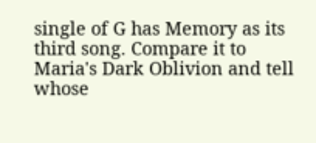single of G has Memory as its third song. Compare it to Maria's Dark Oblivion and tell whose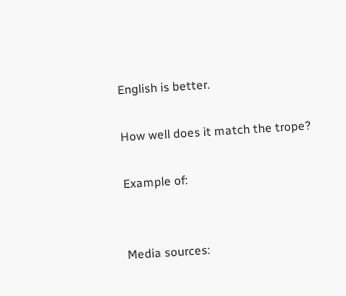English is better.

How well does it match the trope?

Example of:


Media sources: